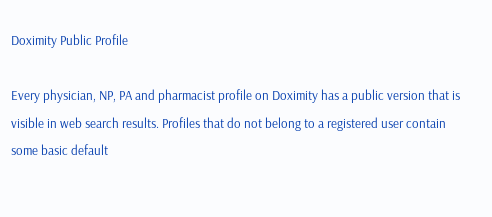Doximity Public Profile

Every physician, NP, PA and pharmacist profile on Doximity has a public version that is visible in web search results. Profiles that do not belong to a registered user contain some basic default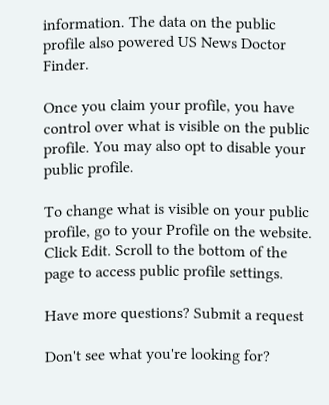information. The data on the public profile also powered US News Doctor Finder.

Once you claim your profile, you have control over what is visible on the public profile. You may also opt to disable your public profile.

To change what is visible on your public profile, go to your Profile on the website. Click Edit. Scroll to the bottom of the page to access public profile settings.

Have more questions? Submit a request

Don't see what you're looking for?